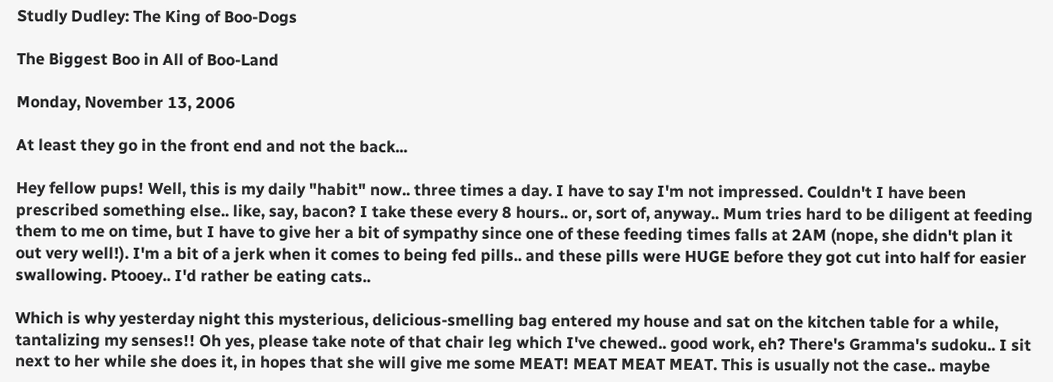Studly Dudley: The King of Boo-Dogs

The Biggest Boo in All of Boo-Land

Monday, November 13, 2006

At least they go in the front end and not the back...

Hey fellow pups! Well, this is my daily "habit" now.. three times a day. I have to say I'm not impressed. Couldn't I have been prescribed something else.. like, say, bacon? I take these every 8 hours.. or, sort of, anyway.. Mum tries hard to be diligent at feeding them to me on time, but I have to give her a bit of sympathy since one of these feeding times falls at 2AM (nope, she didn't plan it out very well!). I'm a bit of a jerk when it comes to being fed pills.. and these pills were HUGE before they got cut into half for easier swallowing. Ptooey.. I'd rather be eating cats..

Which is why yesterday night this mysterious, delicious-smelling bag entered my house and sat on the kitchen table for a while, tantalizing my senses!! Oh yes, please take note of that chair leg which I've chewed.. good work, eh? There's Gramma's sudoku.. I sit next to her while she does it, in hopes that she will give me some MEAT! MEAT MEAT MEAT. This is usually not the case.. maybe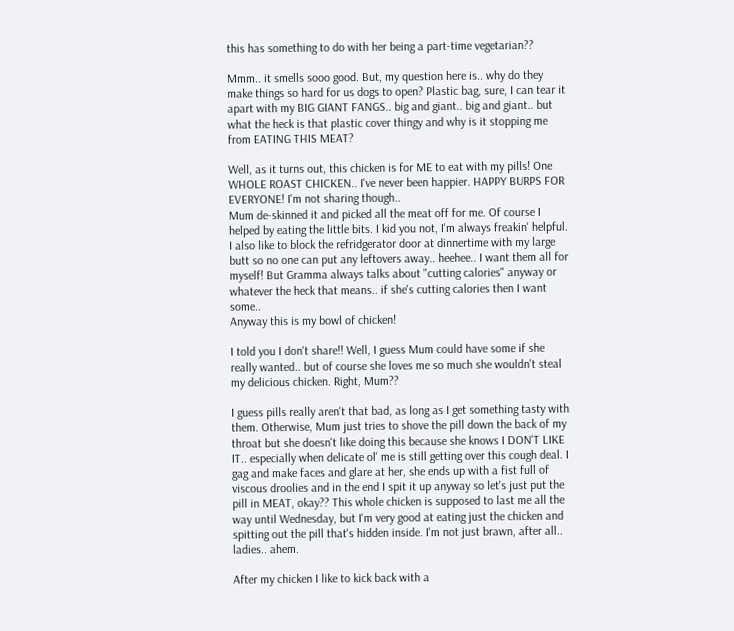this has something to do with her being a part-time vegetarian??

Mmm.. it smells sooo good. But, my question here is.. why do they make things so hard for us dogs to open? Plastic bag, sure, I can tear it apart with my BIG GIANT FANGS.. big and giant.. big and giant.. but what the heck is that plastic cover thingy and why is it stopping me from EATING THIS MEAT?

Well, as it turns out, this chicken is for ME to eat with my pills! One WHOLE ROAST CHICKEN.. I've never been happier. HAPPY BURPS FOR EVERYONE! I'm not sharing though..
Mum de-skinned it and picked all the meat off for me. Of course I helped by eating the little bits. I kid you not, I'm always freakin' helpful. I also like to block the refridgerator door at dinnertime with my large butt so no one can put any leftovers away.. heehee.. I want them all for myself! But Gramma always talks about "cutting calories" anyway or whatever the heck that means.. if she's cutting calories then I want some..
Anyway this is my bowl of chicken!

I told you I don't share!! Well, I guess Mum could have some if she really wanted.. but of course she loves me so much she wouldn't steal my delicious chicken. Right, Mum??

I guess pills really aren't that bad, as long as I get something tasty with them. Otherwise, Mum just tries to shove the pill down the back of my throat but she doesn't like doing this because she knows I DON'T LIKE IT.. especially when delicate ol' me is still getting over this cough deal. I gag and make faces and glare at her, she ends up with a fist full of viscous droolies and in the end I spit it up anyway so let's just put the pill in MEAT, okay?? This whole chicken is supposed to last me all the way until Wednesday, but I'm very good at eating just the chicken and spitting out the pill that's hidden inside. I'm not just brawn, after all.. ladies.. ahem.

After my chicken I like to kick back with a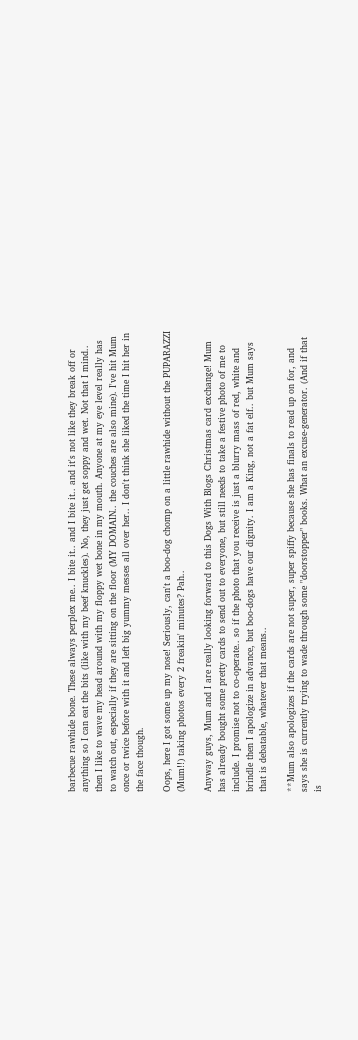barbecue rawhide bone. These always perplex me.. I bite it.. and I bite it.. and it's not like they break off or anything so I can eat the bits (like with my beef knuckles). No, they just get soppy and wet. Not that I mind.. then I like to wave my head around with my floppy wet bone in my mouth. Anyone at my eye level really has to watch out, especially if they are sitting on the floor (MY DOMAIN.. the couches are also mine). I've hit Mum once or twice before with it and left big yummy messes all over her.. I don't think she liked the time I hit her in the face though.

Oops, here I got some up my nose! Seriously, can't a boo-dog chomp on a little rawhide without the PUPARAZZI (Mum!!) taking photos every 2 freakin' minutes? Pah..

Anyway guys, Mum and I are really looking forward to this Dogs With Blogs Christmas card exchange! Mum has already bought some pretty cards to send out to everyone, but still needs to take a festive photo of me to include. I promise not to co-operate.. so if the photo that you receive is just a blurry mass of red, white and brindle then I apologize in advance, but boo-dogs have our dignity. I am a King, not a fat elf.. but Mum says that is debatable, whatever that means..

**Mum also apologizes if the cards are not super, super spiffy because she has finals to read up on for, and says she is currently trying to wade through some "doorstopper" books. What an excuse-generator. (And if that is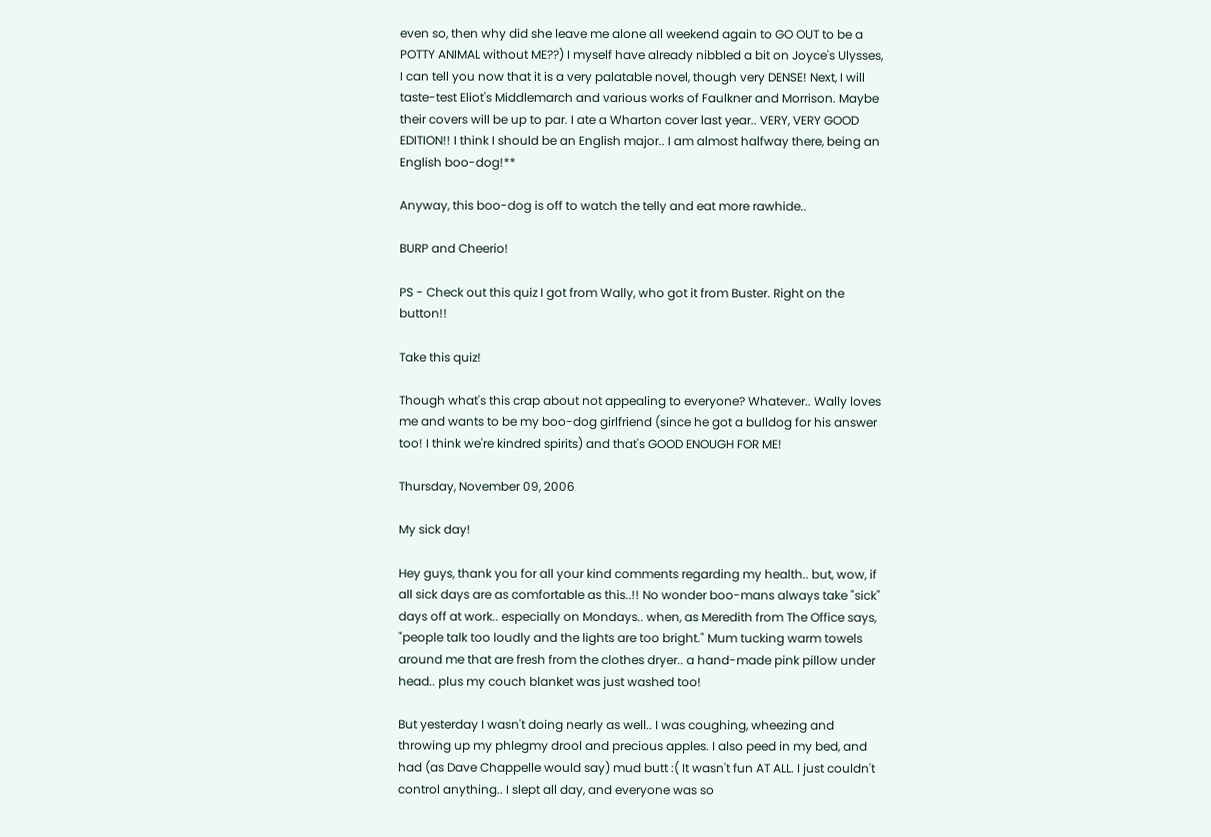even so, then why did she leave me alone all weekend again to GO OUT to be a POTTY ANIMAL without ME??) I myself have already nibbled a bit on Joyce's Ulysses, I can tell you now that it is a very palatable novel, though very DENSE! Next, I will taste-test Eliot's Middlemarch and various works of Faulkner and Morrison. Maybe their covers will be up to par. I ate a Wharton cover last year.. VERY, VERY GOOD EDITION!! I think I should be an English major.. I am almost halfway there, being an English boo-dog!**

Anyway, this boo-dog is off to watch the telly and eat more rawhide..

BURP and Cheerio!

PS - Check out this quiz I got from Wally, who got it from Buster. Right on the button!!

Take this quiz!

Though what's this crap about not appealing to everyone? Whatever.. Wally loves me and wants to be my boo-dog girlfriend (since he got a bulldog for his answer too! I think we're kindred spirits) and that's GOOD ENOUGH FOR ME!

Thursday, November 09, 2006

My sick day!

Hey guys, thank you for all your kind comments regarding my health.. but, wow, if all sick days are as comfortable as this..!! No wonder boo-mans always take "sick" days off at work.. especially on Mondays.. when, as Meredith from The Office says, "people talk too loudly and the lights are too bright." Mum tucking warm towels around me that are fresh from the clothes dryer.. a hand-made pink pillow under head.. plus my couch blanket was just washed too!

But yesterday I wasn't doing nearly as well.. I was coughing, wheezing and throwing up my phlegmy drool and precious apples. I also peed in my bed, and had (as Dave Chappelle would say) mud butt :( It wasn't fun AT ALL. I just couldn't control anything.. I slept all day, and everyone was so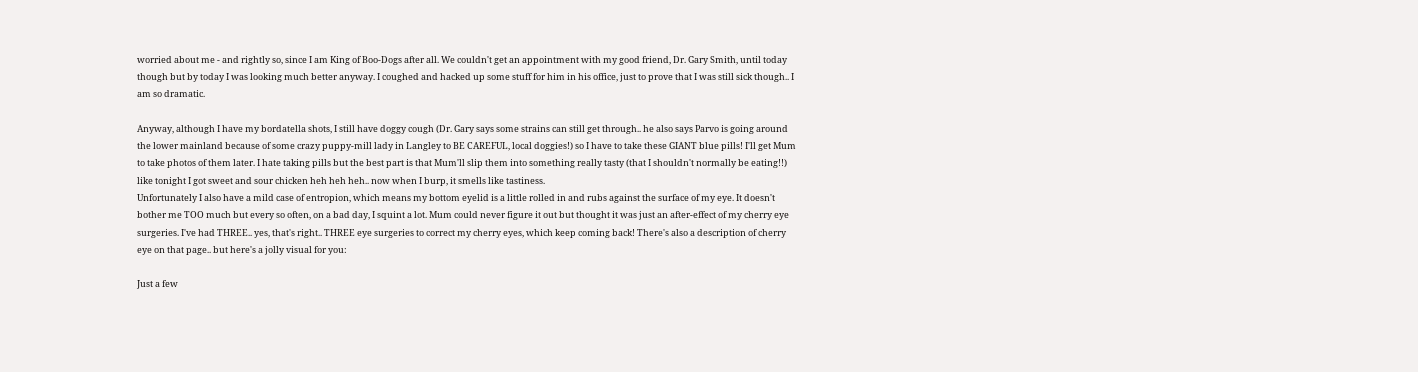worried about me - and rightly so, since I am King of Boo-Dogs after all. We couldn't get an appointment with my good friend, Dr. Gary Smith, until today though but by today I was looking much better anyway. I coughed and hacked up some stuff for him in his office, just to prove that I was still sick though.. I am so dramatic.

Anyway, although I have my bordatella shots, I still have doggy cough (Dr. Gary says some strains can still get through.. he also says Parvo is going around the lower mainland because of some crazy puppy-mill lady in Langley to BE CAREFUL, local doggies!) so I have to take these GIANT blue pills! I'll get Mum to take photos of them later. I hate taking pills but the best part is that Mum'll slip them into something really tasty (that I shouldn't normally be eating!!) like tonight I got sweet and sour chicken heh heh heh.. now when I burp, it smells like tastiness.
Unfortunately I also have a mild case of entropion, which means my bottom eyelid is a little rolled in and rubs against the surface of my eye. It doesn't bother me TOO much but every so often, on a bad day, I squint a lot. Mum could never figure it out but thought it was just an after-effect of my cherry eye surgeries. I've had THREE.. yes, that's right.. THREE eye surgeries to correct my cherry eyes, which keep coming back! There's also a description of cherry eye on that page.. but here's a jolly visual for you:

Just a few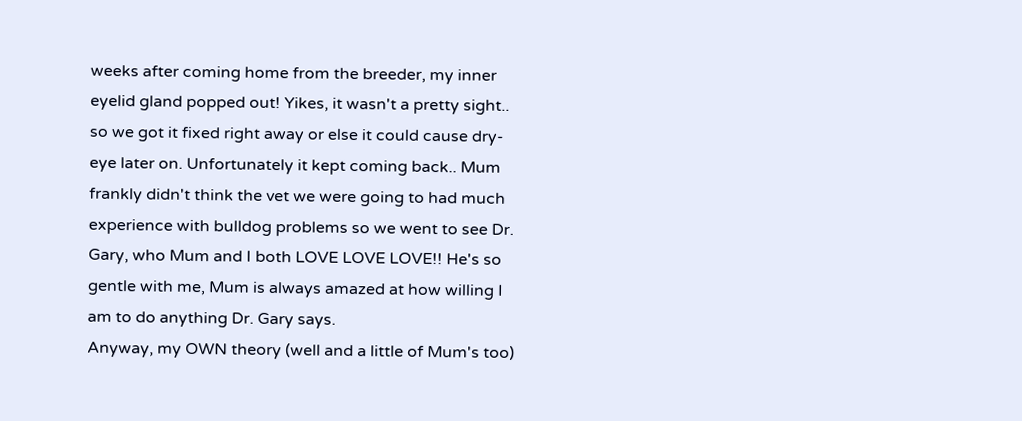weeks after coming home from the breeder, my inner eyelid gland popped out! Yikes, it wasn't a pretty sight.. so we got it fixed right away or else it could cause dry-eye later on. Unfortunately it kept coming back.. Mum frankly didn't think the vet we were going to had much experience with bulldog problems so we went to see Dr. Gary, who Mum and I both LOVE LOVE LOVE!! He's so gentle with me, Mum is always amazed at how willing I am to do anything Dr. Gary says.
Anyway, my OWN theory (well and a little of Mum's too)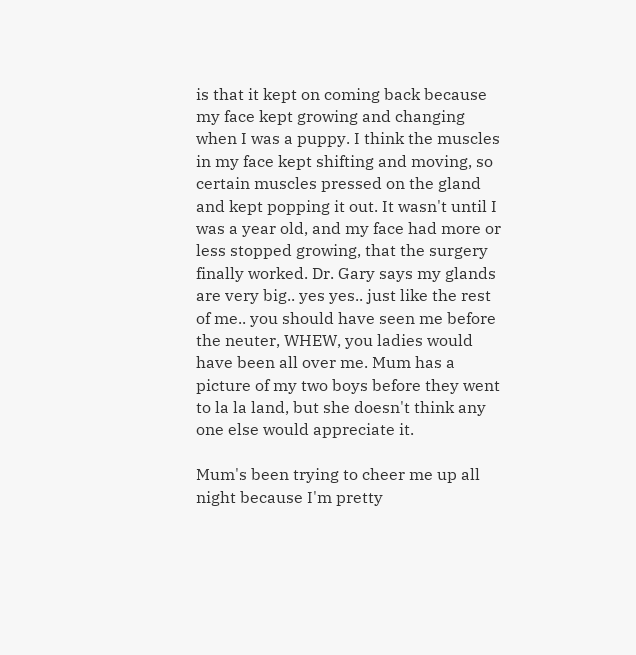is that it kept on coming back because my face kept growing and changing when I was a puppy. I think the muscles in my face kept shifting and moving, so certain muscles pressed on the gland and kept popping it out. It wasn't until I was a year old, and my face had more or less stopped growing, that the surgery finally worked. Dr. Gary says my glands are very big.. yes yes.. just like the rest of me.. you should have seen me before the neuter, WHEW, you ladies would have been all over me. Mum has a picture of my two boys before they went to la la land, but she doesn't think any one else would appreciate it.

Mum's been trying to cheer me up all night because I'm pretty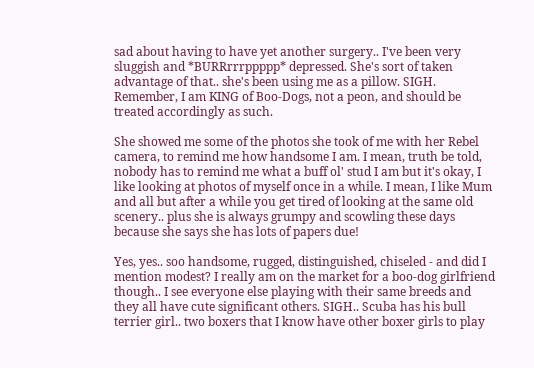sad about having to have yet another surgery.. I've been very sluggish and *BURRrrrppppp* depressed. She's sort of taken advantage of that.. she's been using me as a pillow. SIGH. Remember, I am KING of Boo-Dogs, not a peon, and should be treated accordingly as such.

She showed me some of the photos she took of me with her Rebel camera, to remind me how handsome I am. I mean, truth be told, nobody has to remind me what a buff ol' stud I am but it's okay, I like looking at photos of myself once in a while. I mean, I like Mum and all but after a while you get tired of looking at the same old scenery.. plus she is always grumpy and scowling these days because she says she has lots of papers due!

Yes, yes.. soo handsome, rugged, distinguished, chiseled - and did I mention modest? I really am on the market for a boo-dog girlfriend though.. I see everyone else playing with their same breeds and they all have cute significant others. SIGH.. Scuba has his bull terrier girl.. two boxers that I know have other boxer girls to play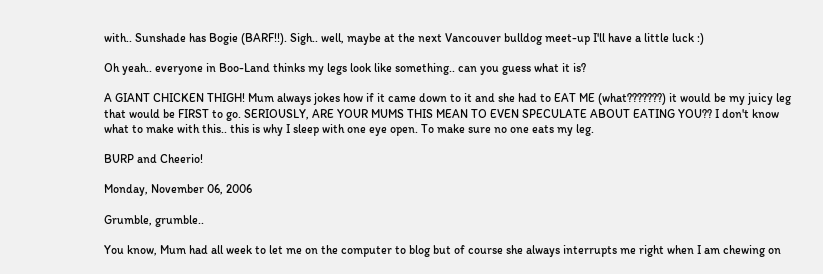with.. Sunshade has Bogie (BARF!!). Sigh.. well, maybe at the next Vancouver bulldog meet-up I'll have a little luck :)

Oh yeah.. everyone in Boo-Land thinks my legs look like something.. can you guess what it is?

A GIANT CHICKEN THIGH! Mum always jokes how if it came down to it and she had to EAT ME (what???????) it would be my juicy leg that would be FIRST to go. SERIOUSLY, ARE YOUR MUMS THIS MEAN TO EVEN SPECULATE ABOUT EATING YOU?? I don't know what to make with this.. this is why I sleep with one eye open. To make sure no one eats my leg.

BURP and Cheerio!

Monday, November 06, 2006

Grumble, grumble..

You know, Mum had all week to let me on the computer to blog but of course she always interrupts me right when I am chewing on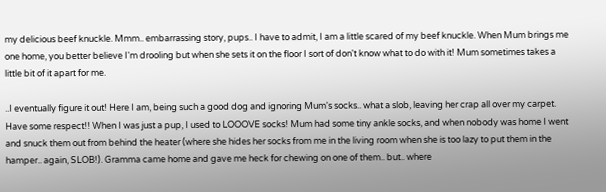my delicious beef knuckle. Mmm.. embarrassing story, pups.. I have to admit, I am a little scared of my beef knuckle. When Mum brings me one home, you better believe I'm drooling but when she sets it on the floor I sort of don't know what to do with it! Mum sometimes takes a little bit of it apart for me.

..I eventually figure it out! Here I am, being such a good dog and ignoring Mum's socks.. what a slob, leaving her crap all over my carpet. Have some respect!! When I was just a pup, I used to LOOOVE socks! Mum had some tiny ankle socks, and when nobody was home I went and snuck them out from behind the heater (where she hides her socks from me in the living room when she is too lazy to put them in the hamper.. again, SLOB!). Gramma came home and gave me heck for chewing on one of them.. but.. where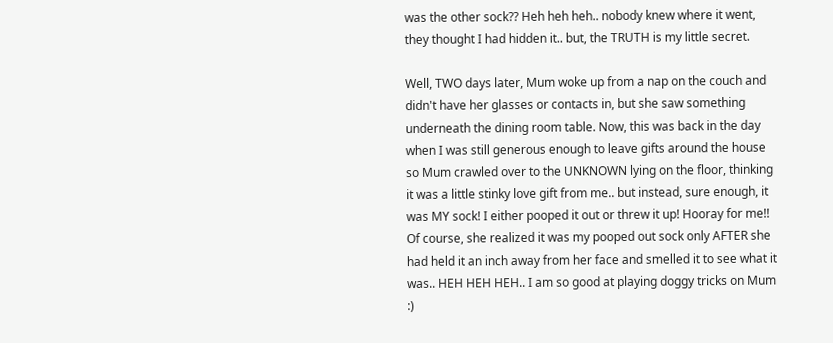was the other sock?? Heh heh heh.. nobody knew where it went, they thought I had hidden it.. but, the TRUTH is my little secret.

Well, TWO days later, Mum woke up from a nap on the couch and didn't have her glasses or contacts in, but she saw something underneath the dining room table. Now, this was back in the day when I was still generous enough to leave gifts around the house so Mum crawled over to the UNKNOWN lying on the floor, thinking it was a little stinky love gift from me.. but instead, sure enough, it was MY sock! I either pooped it out or threw it up! Hooray for me!!
Of course, she realized it was my pooped out sock only AFTER she had held it an inch away from her face and smelled it to see what it was.. HEH HEH HEH.. I am so good at playing doggy tricks on Mum :)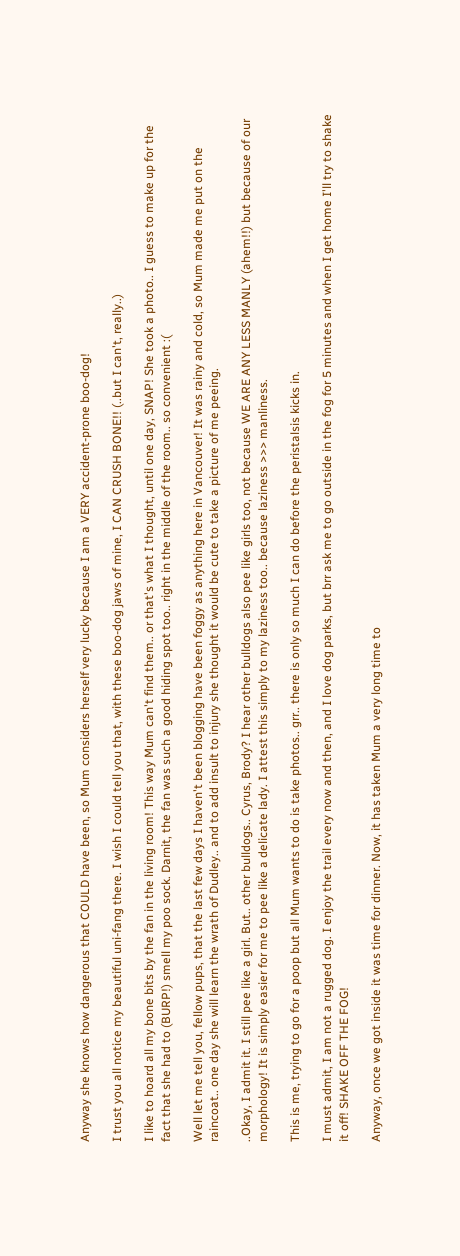Anyway she knows how dangerous that COULD have been, so Mum considers herself very lucky because I am a VERY accident-prone boo-dog!

I trust you all notice my beautiful uni-fang there. I wish I could tell you that, with these boo-dog jaws of mine, I CAN CRUSH BONE!! (..but I can't, really..)

I like to hoard all my bone bits by the fan in the living room! This way Mum can't find them.. or that's what I thought, until one day, SNAP! She took a photo.. I guess to make up for the fact that she had to (BURP!) smell my poo sock. Darnit, the fan was such a good hiding spot too.. right in the middle of the room.. so convenient :(

Well let me tell you, fellow pups, that the last few days I haven't been blogging have been foggy as anything here in Vancouver! It was rainy and cold, so Mum made me put on the raincoat.. one day she will learn the wrath of Dudley.. and to add insult to injury she thought it would be cute to take a picture of me peeing.

..Okay, I admit it. I still pee like a girl. But.. other bulldogs.. Cyrus, Brody? I hear other bulldogs also pee like girls too, not because WE ARE ANY LESS MANLY (ahem!!) but because of our morphology! It is simply easier for me to pee like a delicate lady. I attest this simply to my laziness too.. because laziness >>> manliness.

This is me, trying to go for a poop but all Mum wants to do is take photos.. grr.. there is only so much I can do before the peristalsis kicks in.

I must admit, I am not a rugged dog. I enjoy the trail every now and then, and I love dog parks, but brr ask me to go outside in the fog for 5 minutes and when I get home I'll try to shake it off! SHAKE OFF THE FOG!

Anyway, once we got inside it was time for dinner. Now, it has taken Mum a very long time to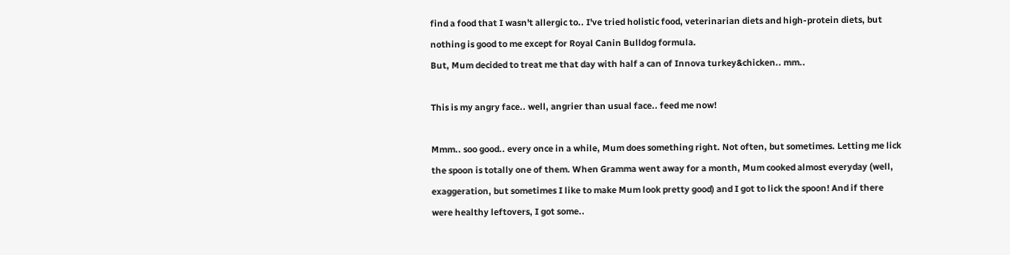find a food that I wasn't allergic to.. I've tried holistic food, veterinarian diets and high-protein diets, but nothing is good to me except for Royal Canin Bulldog formula.
But, Mum decided to treat me that day with half a can of Innova turkey&chicken.. mm..

This is my angry face.. well, angrier than usual face.. feed me now!

Mmm.. soo good.. every once in a while, Mum does something right. Not often, but sometimes. Letting me lick the spoon is totally one of them. When Gramma went away for a month, Mum cooked almost everyday (well, exaggeration, but sometimes I like to make Mum look pretty good) and I got to lick the spoon! And if there were healthy leftovers, I got some..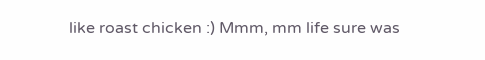like roast chicken :) Mmm, mm life sure was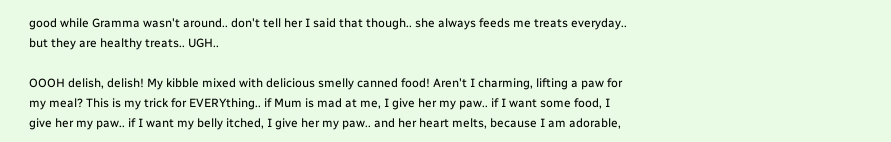good while Gramma wasn't around.. don't tell her I said that though.. she always feeds me treats everyday.. but they are healthy treats.. UGH..

OOOH delish, delish! My kibble mixed with delicious smelly canned food! Aren't I charming, lifting a paw for my meal? This is my trick for EVERYthing.. if Mum is mad at me, I give her my paw.. if I want some food, I give her my paw.. if I want my belly itched, I give her my paw.. and her heart melts, because I am adorable,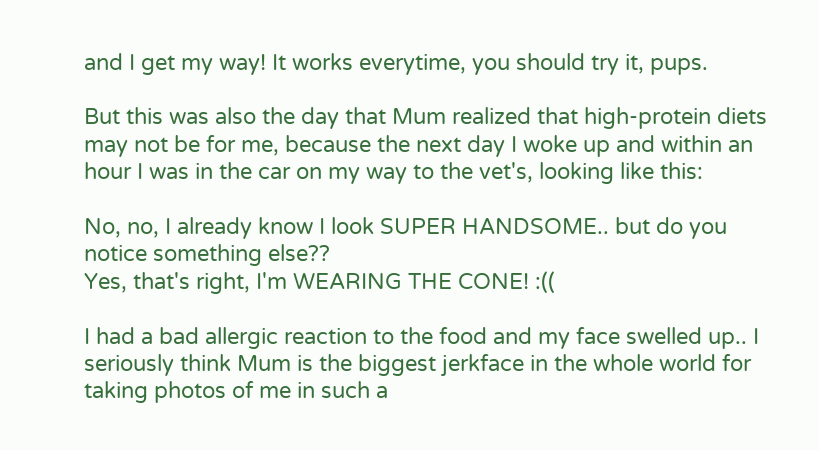and I get my way! It works everytime, you should try it, pups.

But this was also the day that Mum realized that high-protein diets may not be for me, because the next day I woke up and within an hour I was in the car on my way to the vet's, looking like this:

No, no, I already know I look SUPER HANDSOME.. but do you notice something else??
Yes, that's right, I'm WEARING THE CONE! :((

I had a bad allergic reaction to the food and my face swelled up.. I seriously think Mum is the biggest jerkface in the whole world for taking photos of me in such a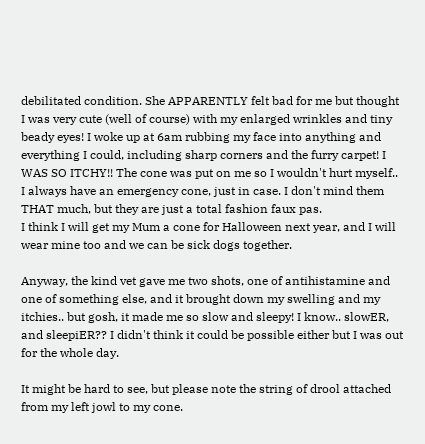debilitated condition. She APPARENTLY felt bad for me but thought I was very cute (well of course) with my enlarged wrinkles and tiny beady eyes! I woke up at 6am rubbing my face into anything and everything I could, including sharp corners and the furry carpet! I WAS SO ITCHY!! The cone was put on me so I wouldn't hurt myself.. I always have an emergency cone, just in case. I don't mind them THAT much, but they are just a total fashion faux pas.
I think I will get my Mum a cone for Halloween next year, and I will wear mine too and we can be sick dogs together.

Anyway, the kind vet gave me two shots, one of antihistamine and one of something else, and it brought down my swelling and my itchies.. but gosh, it made me so slow and sleepy! I know.. slowER, and sleepiER?? I didn't think it could be possible either but I was out for the whole day.

It might be hard to see, but please note the string of drool attached from my left jowl to my cone.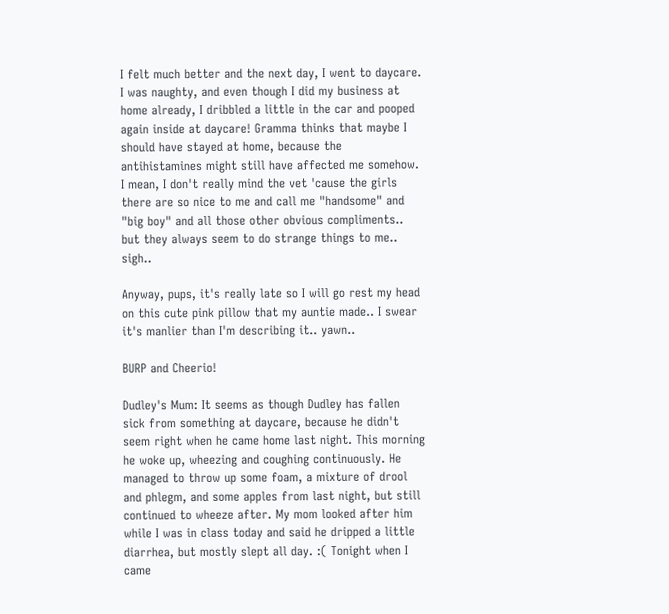I felt much better and the next day, I went to daycare. I was naughty, and even though I did my business at home already, I dribbled a little in the car and pooped again inside at daycare! Gramma thinks that maybe I should have stayed at home, because the antihistamines might still have affected me somehow. I mean, I don't really mind the vet 'cause the girls there are so nice to me and call me "handsome" and "big boy" and all those other obvious compliments.. but they always seem to do strange things to me.. sigh..

Anyway, pups, it's really late so I will go rest my head on this cute pink pillow that my auntie made.. I swear it's manlier than I'm describing it.. yawn..

BURP and Cheerio!

Dudley's Mum: It seems as though Dudley has fallen sick from something at daycare, because he didn't seem right when he came home last night. This morning he woke up, wheezing and coughing continuously. He managed to throw up some foam, a mixture of drool and phlegm, and some apples from last night, but still continued to wheeze after. My mom looked after him while I was in class today and said he dripped a little diarrhea, but mostly slept all day. :( Tonight when I came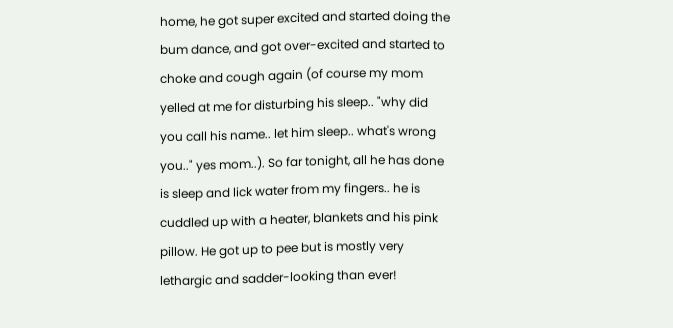home, he got super excited and started doing the bum dance, and got over-excited and started to choke and cough again (of course my mom yelled at me for disturbing his sleep.. "why did you call his name.. let him sleep.. what's wrong you.." yes mom..). So far tonight, all he has done is sleep and lick water from my fingers.. he is cuddled up with a heater, blankets and his pink pillow. He got up to pee but is mostly very lethargic and sadder-looking than ever!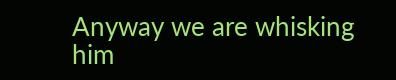Anyway we are whisking him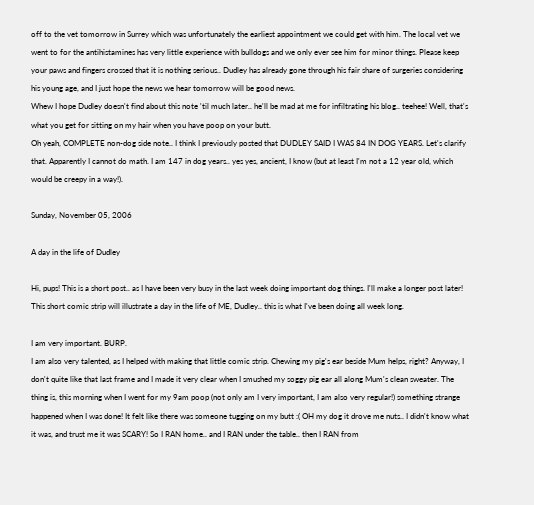off to the vet tomorrow in Surrey which was unfortunately the earliest appointment we could get with him. The local vet we went to for the antihistamines has very little experience with bulldogs and we only ever see him for minor things. Please keep your paws and fingers crossed that it is nothing serious.. Dudley has already gone through his fair share of surgeries considering his young age, and I just hope the news we hear tomorrow will be good news.
Whew I hope Dudley doesn't find about this note 'til much later.. he'll be mad at me for infiltrating his blog.. teehee! Well, that's what you get for sitting on my hair when you have poop on your butt.
Oh yeah, COMPLETE non-dog side note.. I think I previously posted that DUDLEY SAID I WAS 84 IN DOG YEARS. Let's clarify that. Apparently I cannot do math. I am 147 in dog years.. yes yes, ancient, I know (but at least I'm not a 12 year old, which would be creepy in a way!).

Sunday, November 05, 2006

A day in the life of Dudley

Hi, pups! This is a short post.. as I have been very busy in the last week doing important dog things. I'll make a longer post later! This short comic strip will illustrate a day in the life of ME, Dudley.. this is what I've been doing all week long.

I am very important. BURP.
I am also very talented, as I helped with making that little comic strip. Chewing my pig's ear beside Mum helps, right? Anyway, I don't quite like that last frame and I made it very clear when I smushed my soggy pig ear all along Mum's clean sweater. The thing is, this morning when I went for my 9am poop (not only am I very important, I am also very regular!) something strange happened when I was done! It felt like there was someone tugging on my butt :( OH my dog it drove me nuts.. I didn't know what it was, and trust me it was SCARY! So I RAN home.. and I RAN under the table.. then I RAN from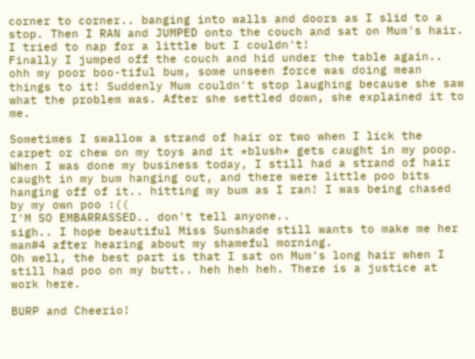corner to corner.. banging into walls and doors as I slid to a stop. Then I RAN and JUMPED onto the couch and sat on Mum's hair. I tried to nap for a little but I couldn't!
Finally I jumped off the couch and hid under the table again.. ohh my poor boo-tiful bum, some unseen force was doing mean things to it! Suddenly Mum couldn't stop laughing because she saw what the problem was. After she settled down, she explained it to me.

Sometimes I swallow a strand of hair or two when I lick the carpet or chew on my toys and it *blush* gets caught in my poop. When I was done my business today, I still had a strand of hair caught in my bum hanging out, and there were little poo bits hanging off of it.. hitting my bum as I ran! I was being chased by my own poo :((
I'M SO EMBARRASSED.. don't tell anyone..
sigh.. I hope beautiful Miss Sunshade still wants to make me her man#4 after hearing about my shameful morning.
Oh well, the best part is that I sat on Mum's long hair when I still had poo on my butt.. heh heh heh. There is a justice at work here.

BURP and Cheerio!